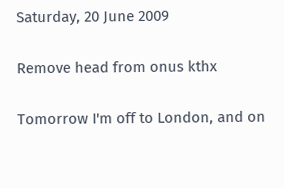Saturday, 20 June 2009

Remove head from onus kthx

Tomorrow I'm off to London, and on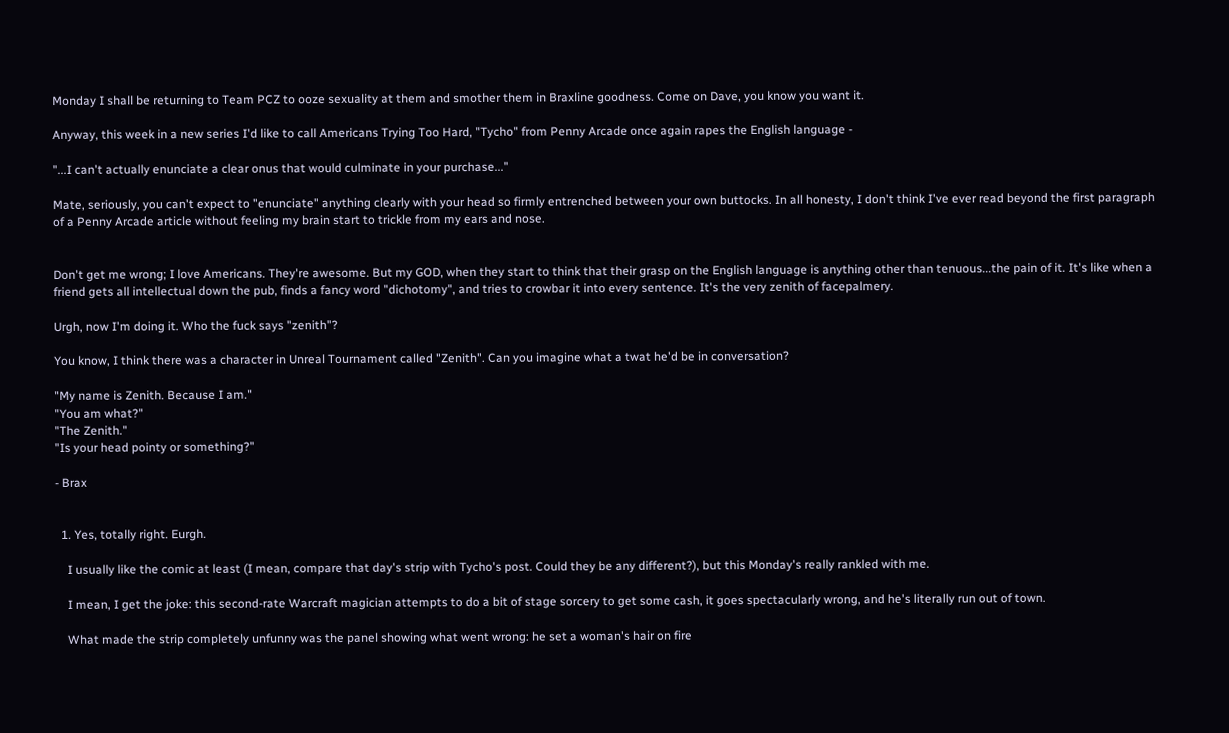Monday I shall be returning to Team PCZ to ooze sexuality at them and smother them in Braxline goodness. Come on Dave, you know you want it.

Anyway, this week in a new series I'd like to call Americans Trying Too Hard, "Tycho" from Penny Arcade once again rapes the English language -

"...I can't actually enunciate a clear onus that would culminate in your purchase..."

Mate, seriously, you can't expect to "enunciate" anything clearly with your head so firmly entrenched between your own buttocks. In all honesty, I don't think I've ever read beyond the first paragraph of a Penny Arcade article without feeling my brain start to trickle from my ears and nose.


Don't get me wrong; I love Americans. They're awesome. But my GOD, when they start to think that their grasp on the English language is anything other than tenuous...the pain of it. It's like when a friend gets all intellectual down the pub, finds a fancy word "dichotomy", and tries to crowbar it into every sentence. It's the very zenith of facepalmery.

Urgh, now I'm doing it. Who the fuck says "zenith"?

You know, I think there was a character in Unreal Tournament called "Zenith". Can you imagine what a twat he'd be in conversation?

"My name is Zenith. Because I am."
"You am what?"
"The Zenith."
"Is your head pointy or something?"

- Brax


  1. Yes, totally right. Eurgh.

    I usually like the comic at least (I mean, compare that day's strip with Tycho's post. Could they be any different?), but this Monday's really rankled with me.

    I mean, I get the joke: this second-rate Warcraft magician attempts to do a bit of stage sorcery to get some cash, it goes spectacularly wrong, and he's literally run out of town.

    What made the strip completely unfunny was the panel showing what went wrong: he set a woman's hair on fire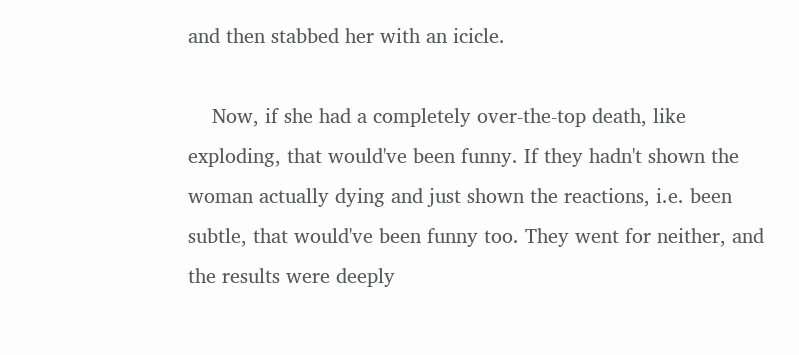and then stabbed her with an icicle.

    Now, if she had a completely over-the-top death, like exploding, that would've been funny. If they hadn't shown the woman actually dying and just shown the reactions, i.e. been subtle, that would've been funny too. They went for neither, and the results were deeply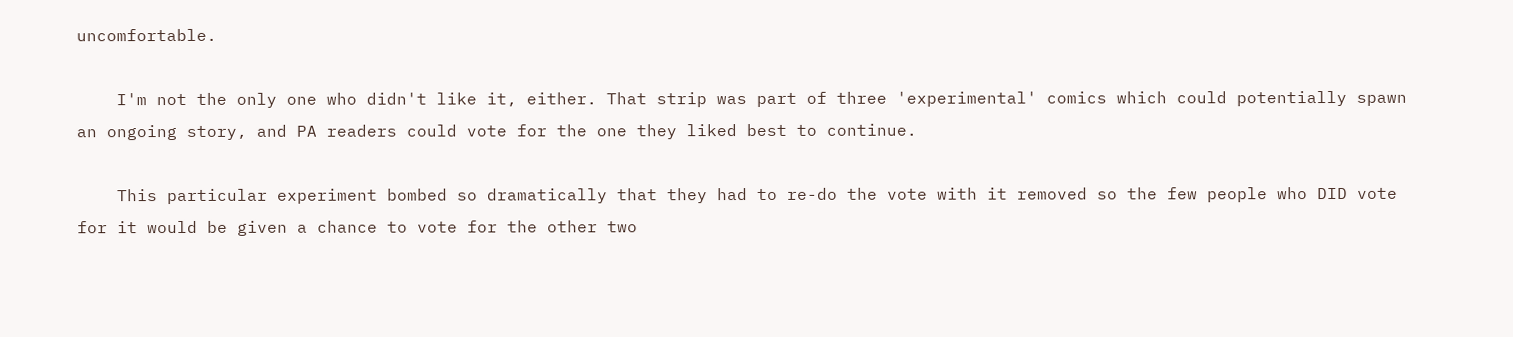uncomfortable.

    I'm not the only one who didn't like it, either. That strip was part of three 'experimental' comics which could potentially spawn an ongoing story, and PA readers could vote for the one they liked best to continue.

    This particular experiment bombed so dramatically that they had to re-do the vote with it removed so the few people who DID vote for it would be given a chance to vote for the other two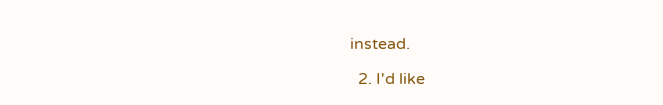instead.

  2. I'd like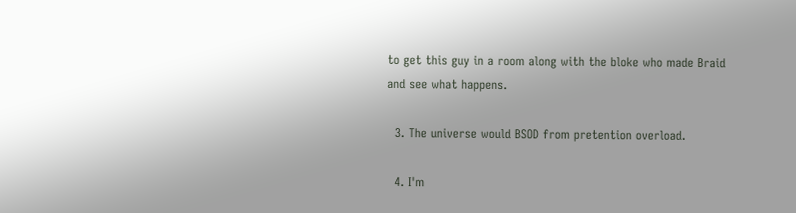to get this guy in a room along with the bloke who made Braid and see what happens.

  3. The universe would BSOD from pretention overload.

  4. I'm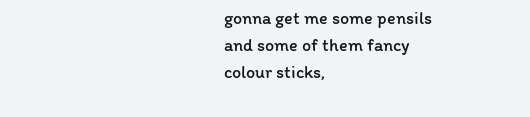gonna get me some pensils and some of them fancy colour sticks,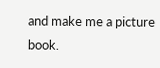and make me a picture book.